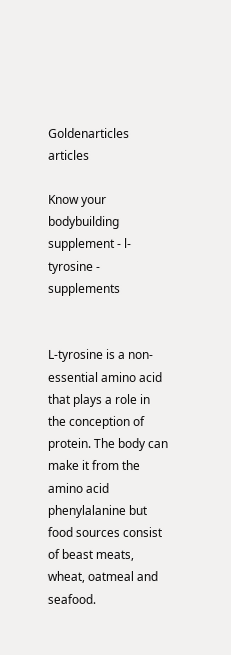Goldenarticles articles

Know your bodybuilding supplement - l-tyrosine - supplements


L-tyrosine is a non-essential amino acid that plays a role in the conception of protein. The body can make it from the amino acid phenylalanine but food sources consist of beast meats, wheat, oatmeal and seafood.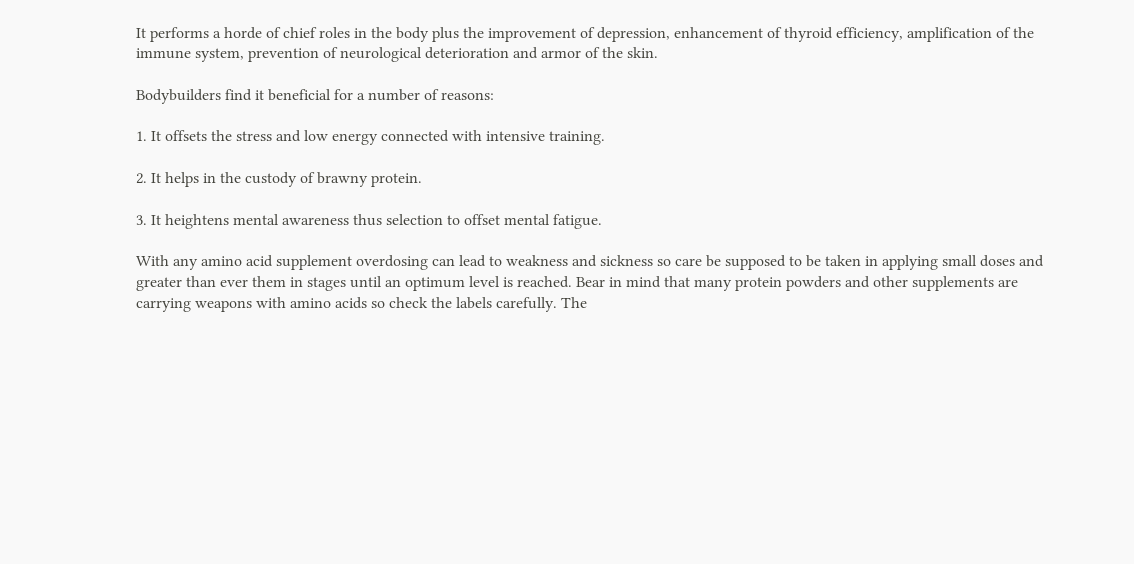It performs a horde of chief roles in the body plus the improvement of depression, enhancement of thyroid efficiency, amplification of the immune system, prevention of neurological deterioration and armor of the skin.

Bodybuilders find it beneficial for a number of reasons:

1. It offsets the stress and low energy connected with intensive training.

2. It helps in the custody of brawny protein.

3. It heightens mental awareness thus selection to offset mental fatigue.

With any amino acid supplement overdosing can lead to weakness and sickness so care be supposed to be taken in applying small doses and greater than ever them in stages until an optimum level is reached. Bear in mind that many protein powders and other supplements are carrying weapons with amino acids so check the labels carefully. The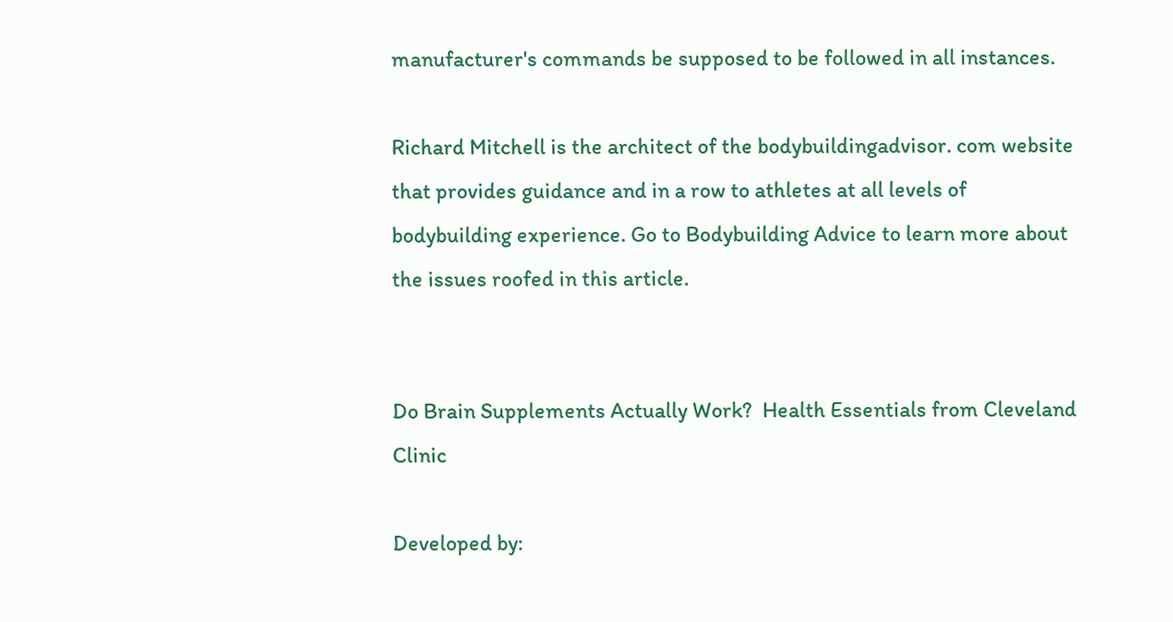manufacturer's commands be supposed to be followed in all instances.

Richard Mitchell is the architect of the bodybuildingadvisor. com website that provides guidance and in a row to athletes at all levels of bodybuilding experience. Go to Bodybuilding Advice to learn more about the issues roofed in this article.


Do Brain Supplements Actually Work?  Health Essentials from Cleveland Clinic

Developed by: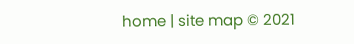home | site map © 2021